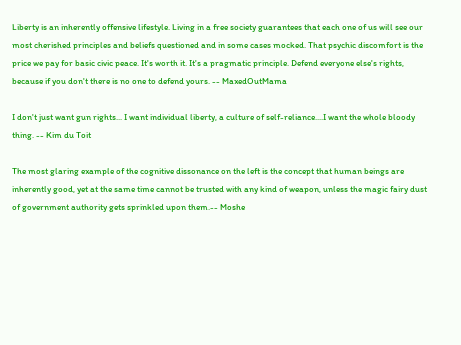Liberty is an inherently offensive lifestyle. Living in a free society guarantees that each one of us will see our most cherished principles and beliefs questioned and in some cases mocked. That psychic discomfort is the price we pay for basic civic peace. It's worth it. It's a pragmatic principle. Defend everyone else's rights, because if you don't there is no one to defend yours. -- MaxedOutMama

I don't just want gun rights... I want individual liberty, a culture of self-reliance....I want the whole bloody thing. -- Kim du Toit

The most glaring example of the cognitive dissonance on the left is the concept that human beings are inherently good, yet at the same time cannot be trusted with any kind of weapon, unless the magic fairy dust of government authority gets sprinkled upon them.-- Moshe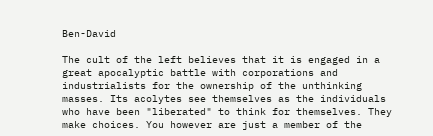Ben-David

The cult of the left believes that it is engaged in a great apocalyptic battle with corporations and industrialists for the ownership of the unthinking masses. Its acolytes see themselves as the individuals who have been "liberated" to think for themselves. They make choices. You however are just a member of the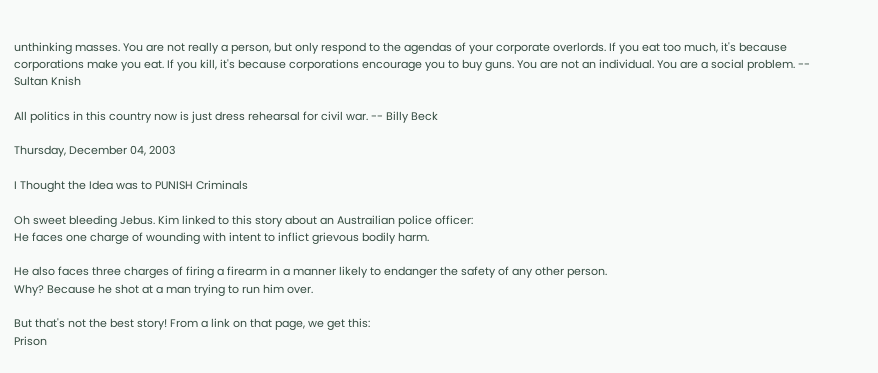unthinking masses. You are not really a person, but only respond to the agendas of your corporate overlords. If you eat too much, it's because corporations make you eat. If you kill, it's because corporations encourage you to buy guns. You are not an individual. You are a social problem. -- Sultan Knish

All politics in this country now is just dress rehearsal for civil war. -- Billy Beck

Thursday, December 04, 2003

I Thought the Idea was to PUNISH Criminals

Oh sweet bleeding Jebus. Kim linked to this story about an Austrailian police officer:
He faces one charge of wounding with intent to inflict grievous bodily harm.

He also faces three charges of firing a firearm in a manner likely to endanger the safety of any other person.
Why? Because he shot at a man trying to run him over.

But that's not the best story! From a link on that page, we get this:
Prison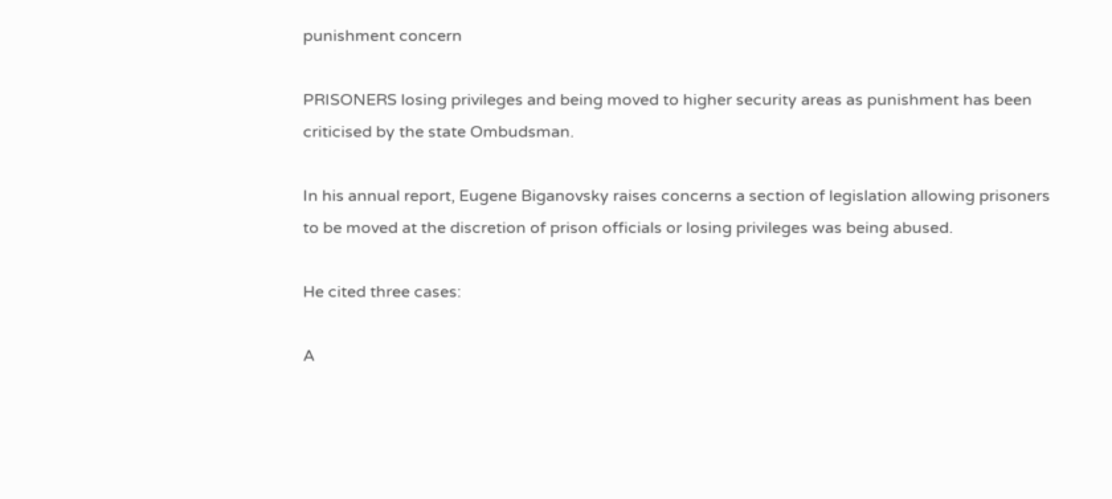punishment concern

PRISONERS losing privileges and being moved to higher security areas as punishment has been criticised by the state Ombudsman.

In his annual report, Eugene Biganovsky raises concerns a section of legislation allowing prisoners to be moved at the discretion of prison officials or losing privileges was being abused.

He cited three cases:

A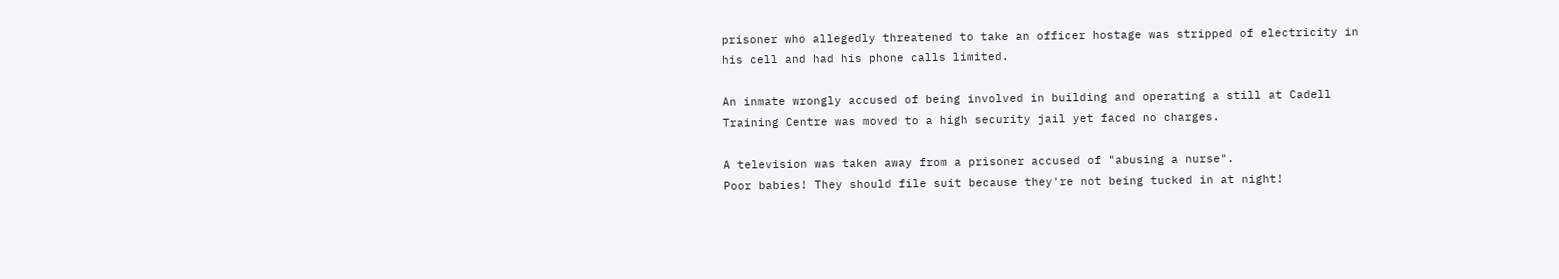prisoner who allegedly threatened to take an officer hostage was stripped of electricity in his cell and had his phone calls limited.

An inmate wrongly accused of being involved in building and operating a still at Cadell Training Centre was moved to a high security jail yet faced no charges.

A television was taken away from a prisoner accused of "abusing a nurse".
Poor babies! They should file suit because they're not being tucked in at night!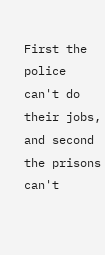First the police can't do their jobs, and second the prisons can't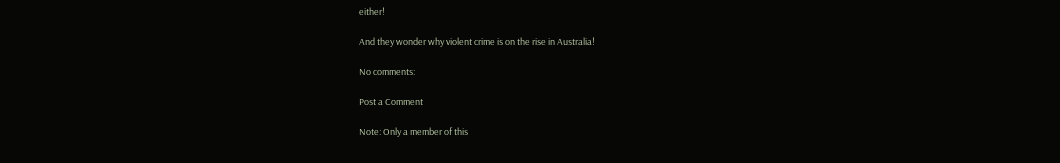either!

And they wonder why violent crime is on the rise in Australia!

No comments:

Post a Comment

Note: Only a member of this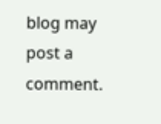blog may post a comment.